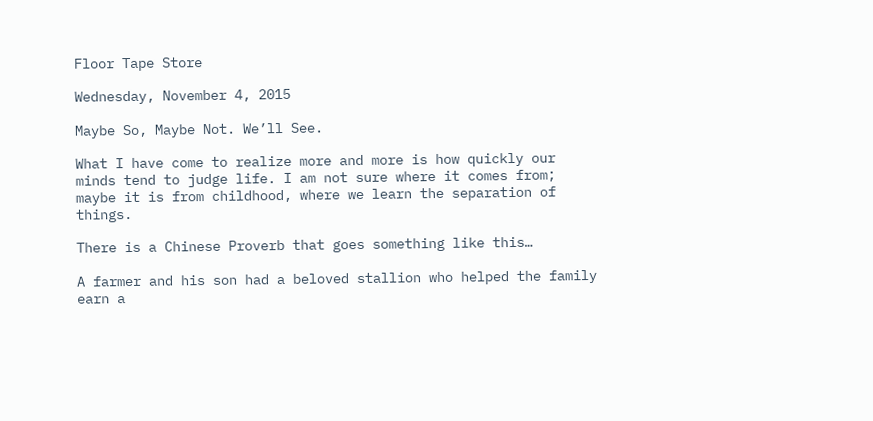Floor Tape Store

Wednesday, November 4, 2015

Maybe So, Maybe Not. We’ll See.

What I have come to realize more and more is how quickly our minds tend to judge life. I am not sure where it comes from; maybe it is from childhood, where we learn the separation of things.

There is a Chinese Proverb that goes something like this…

A farmer and his son had a beloved stallion who helped the family earn a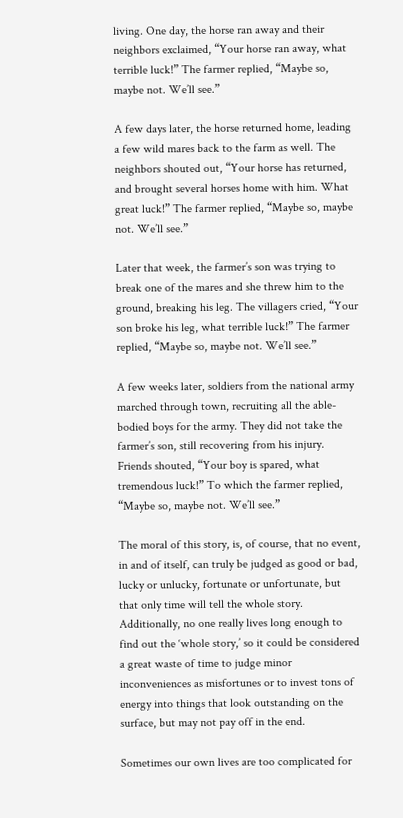living. One day, the horse ran away and their neighbors exclaimed, “Your horse ran away, what terrible luck!” The farmer replied, “Maybe so, maybe not. We’ll see.”

A few days later, the horse returned home, leading a few wild mares back to the farm as well. The neighbors shouted out, “Your horse has returned, and brought several horses home with him. What great luck!” The farmer replied, “Maybe so, maybe not. We’ll see.”

Later that week, the farmer’s son was trying to break one of the mares and she threw him to the ground, breaking his leg. The villagers cried, “Your son broke his leg, what terrible luck!” The farmer replied, “Maybe so, maybe not. We’ll see.”

A few weeks later, soldiers from the national army marched through town, recruiting all the able-bodied boys for the army. They did not take the farmer’s son, still recovering from his injury. Friends shouted, “Your boy is spared, what tremendous luck!” To which the farmer replied, “Maybe so, maybe not. We’ll see.”

The moral of this story, is, of course, that no event, in and of itself, can truly be judged as good or bad, lucky or unlucky, fortunate or unfortunate, but that only time will tell the whole story. Additionally, no one really lives long enough to find out the ‘whole story,’ so it could be considered a great waste of time to judge minor inconveniences as misfortunes or to invest tons of energy into things that look outstanding on the surface, but may not pay off in the end.

Sometimes our own lives are too complicated for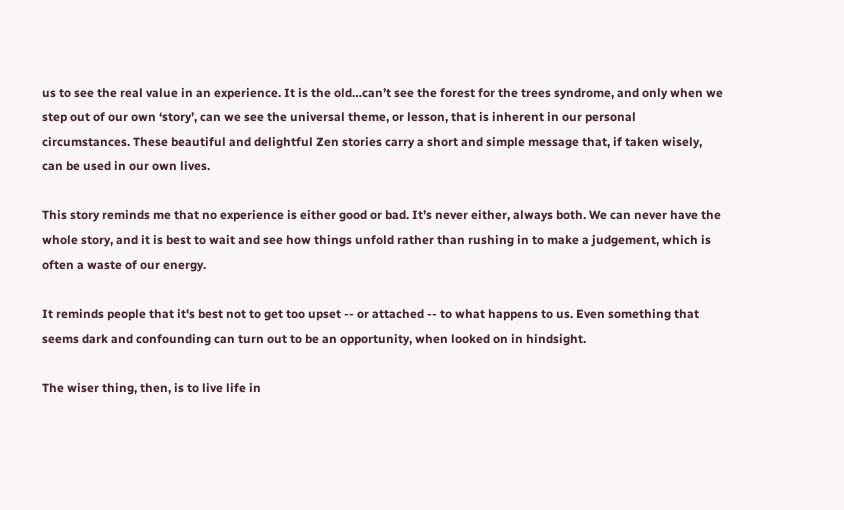us to see the real value in an experience. It is the old…can’t see the forest for the trees syndrome, and only when we step out of our own ‘story’, can we see the universal theme, or lesson, that is inherent in our personal circumstances. These beautiful and delightful Zen stories carry a short and simple message that, if taken wisely, can be used in our own lives.

This story reminds me that no experience is either good or bad. It’s never either, always both. We can never have the whole story, and it is best to wait and see how things unfold rather than rushing in to make a judgement, which is often a waste of our energy.

It reminds people that it's best not to get too upset -- or attached -- to what happens to us. Even something that seems dark and confounding can turn out to be an opportunity, when looked on in hindsight.

The wiser thing, then, is to live life in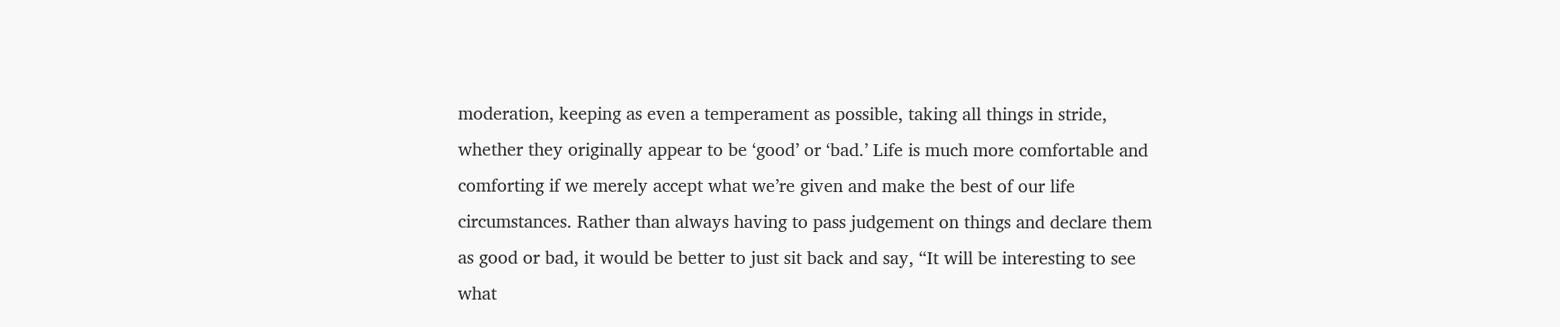moderation, keeping as even a temperament as possible, taking all things in stride, whether they originally appear to be ‘good’ or ‘bad.’ Life is much more comfortable and comforting if we merely accept what we’re given and make the best of our life circumstances. Rather than always having to pass judgement on things and declare them as good or bad, it would be better to just sit back and say, “It will be interesting to see what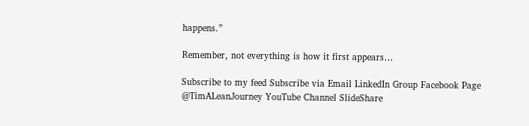happens.”

Remember, not everything is how it first appears…

Subscribe to my feed Subscribe via Email LinkedIn Group Facebook Page @TimALeanJourney YouTube Channel SlideShare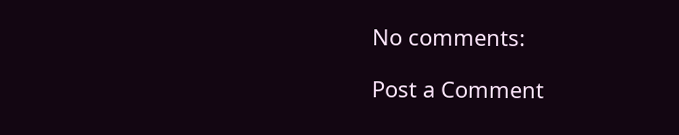No comments:

Post a Comment